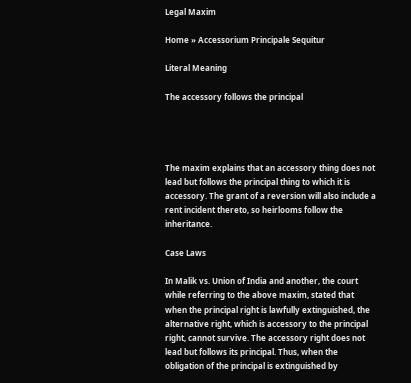Legal Maxim

Home » Accessorium Principale Sequitur

Literal Meaning

The accessory follows the principal




The maxim explains that an accessory thing does not lead but follows the principal thing to which it is accessory. The grant of a reversion will also include a rent incident thereto, so heirlooms follow the inheritance.

Case Laws

In Malik vs. Union of India and another, the court while referring to the above maxim, stated that when the principal right is lawfully extinguished, the alternative right, which is accessory to the principal right, cannot survive. The accessory right does not lead but follows its principal. Thus, when the obligation of the principal is extinguished by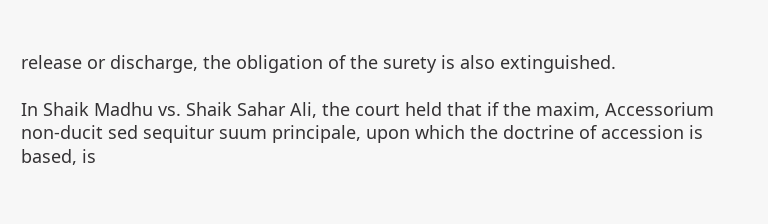release or discharge, the obligation of the surety is also extinguished.

In Shaik Madhu vs. Shaik Sahar Ali, the court held that if the maxim, Accessorium non-ducit sed sequitur suum principale, upon which the doctrine of accession is based, is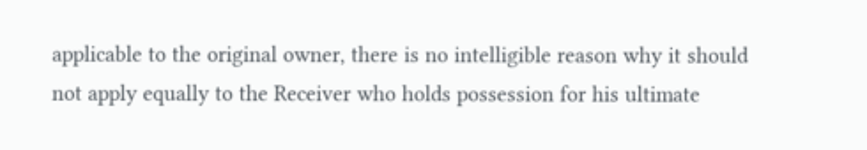applicable to the original owner, there is no intelligible reason why it should not apply equally to the Receiver who holds possession for his ultimate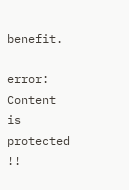benefit.

error: Content is protected !!